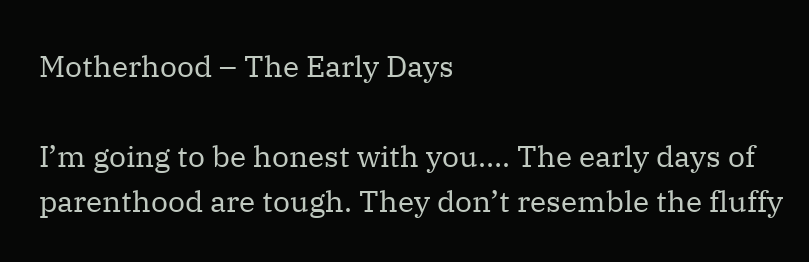Motherhood – The Early Days

I’m going to be honest with you…. The early days of parenthood are tough. They don’t resemble the fluffy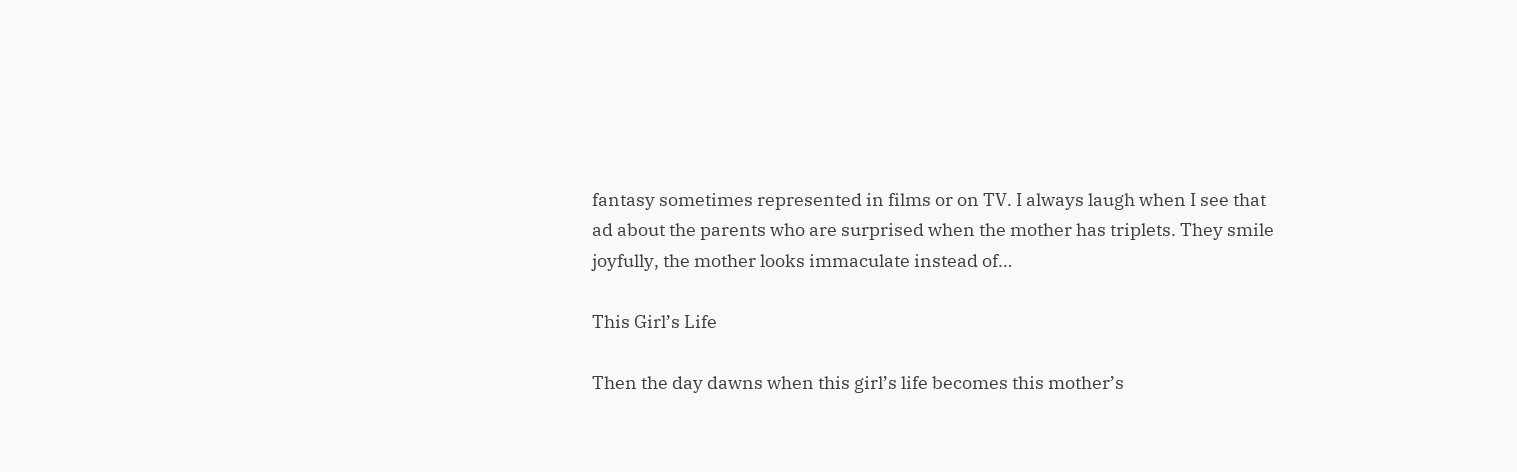fantasy sometimes represented in films or on TV. I always laugh when I see that ad about the parents who are surprised when the mother has triplets. They smile joyfully, the mother looks immaculate instead of…

This Girl’s Life

Then the day dawns when this girl’s life becomes this mother’s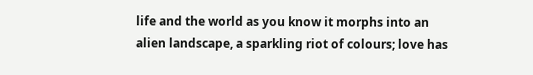life and the world as you know it morphs into an alien landscape, a sparkling riot of colours; love has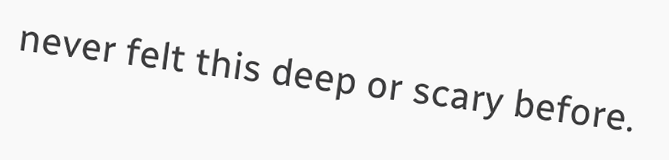never felt this deep or scary before.